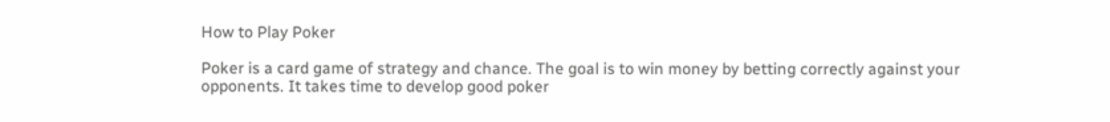How to Play Poker

Poker is a card game of strategy and chance. The goal is to win money by betting correctly against your opponents. It takes time to develop good poker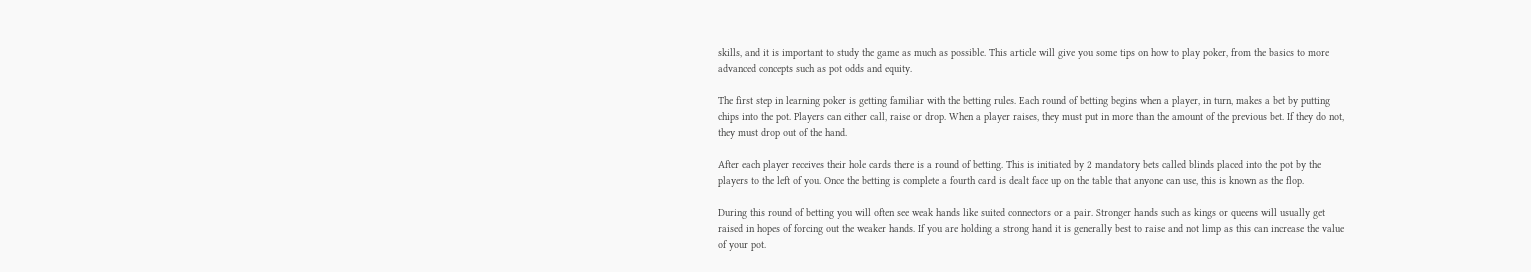skills, and it is important to study the game as much as possible. This article will give you some tips on how to play poker, from the basics to more advanced concepts such as pot odds and equity.

The first step in learning poker is getting familiar with the betting rules. Each round of betting begins when a player, in turn, makes a bet by putting chips into the pot. Players can either call, raise or drop. When a player raises, they must put in more than the amount of the previous bet. If they do not, they must drop out of the hand.

After each player receives their hole cards there is a round of betting. This is initiated by 2 mandatory bets called blinds placed into the pot by the players to the left of you. Once the betting is complete a fourth card is dealt face up on the table that anyone can use, this is known as the flop.

During this round of betting you will often see weak hands like suited connectors or a pair. Stronger hands such as kings or queens will usually get raised in hopes of forcing out the weaker hands. If you are holding a strong hand it is generally best to raise and not limp as this can increase the value of your pot.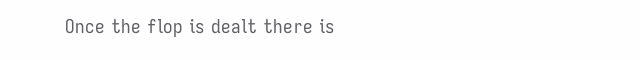Once the flop is dealt there is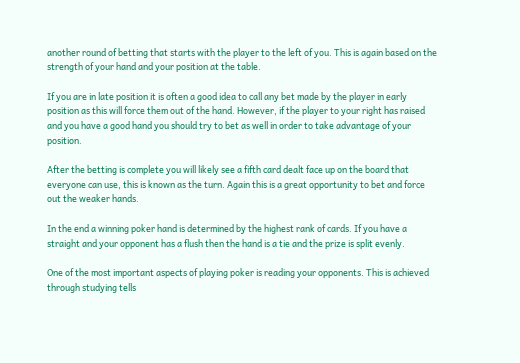another round of betting that starts with the player to the left of you. This is again based on the strength of your hand and your position at the table.

If you are in late position it is often a good idea to call any bet made by the player in early position as this will force them out of the hand. However, if the player to your right has raised and you have a good hand you should try to bet as well in order to take advantage of your position.

After the betting is complete you will likely see a fifth card dealt face up on the board that everyone can use, this is known as the turn. Again this is a great opportunity to bet and force out the weaker hands.

In the end a winning poker hand is determined by the highest rank of cards. If you have a straight and your opponent has a flush then the hand is a tie and the prize is split evenly.

One of the most important aspects of playing poker is reading your opponents. This is achieved through studying tells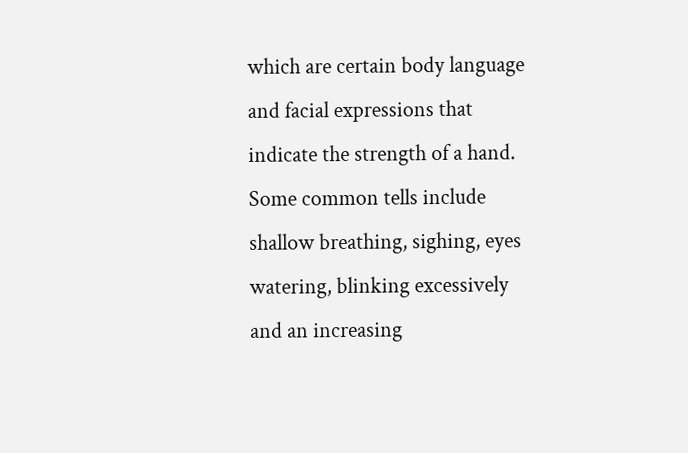which are certain body language and facial expressions that indicate the strength of a hand. Some common tells include shallow breathing, sighing, eyes watering, blinking excessively and an increasing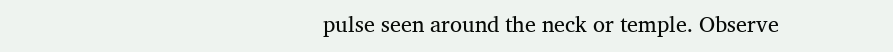pulse seen around the neck or temple. Observe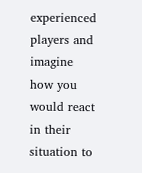experienced players and imagine how you would react in their situation to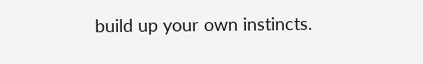build up your own instincts.